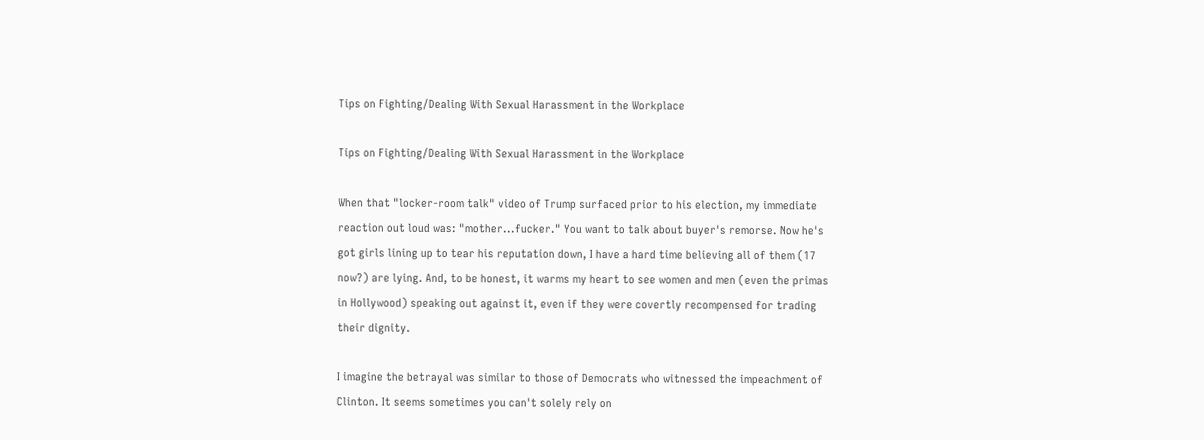Tips on Fighting/Dealing With Sexual Harassment in the Workplace

Tips on Fighting/Dealing With Sexual Harassment in the Workplace

When that "locker-room talk" video of Trump surfaced prior to his election, my immediate reaction out loud was: "mother...fucker." You want to talk about buyer's remorse. Now he's got girls lining up to tear his reputation down, I have a hard time believing all of them (17 now?) are lying. And, to be honest, it warms my heart to see women and men (even the primas in Hollywood) speaking out against it, even if they were covertly recompensed for trading their dignity.

I imagine the betrayal was similar to those of Democrats who witnessed the impeachment of Clinton. It seems sometimes you can't solely rely on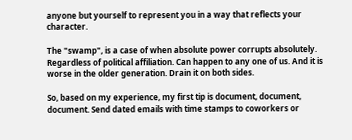anyone but yourself to represent you in a way that reflects your character.

The "swamp", is a case of when absolute power corrupts absolutely. Regardless of political affiliation. Can happen to any one of us. And it is worse in the older generation. Drain it on both sides.

So, based on my experience, my first tip is document, document, document. Send dated emails with time stamps to coworkers or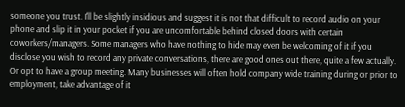someone you trust. I'll be slightly insidious and suggest it is not that difficult to record audio on your phone and slip it in your pocket if you are uncomfortable behind closed doors with certain coworkers/managers. Some managers who have nothing to hide may even be welcoming of it if you disclose you wish to record any private conversations, there are good ones out there, quite a few actually. Or opt to have a group meeting. Many businesses will often hold company wide training during or prior to employment, take advantage of it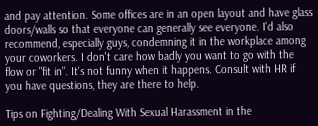and pay attention. Some offices are in an open layout and have glass doors/walls so that everyone can generally see everyone. I'd also recommend, especially guys, condemning it in the workplace among your coworkers. I don't care how badly you want to go with the flow or "fit in". It's not funny when it happens. Consult with HR if you have questions, they are there to help.

Tips on Fighting/Dealing With Sexual Harassment in the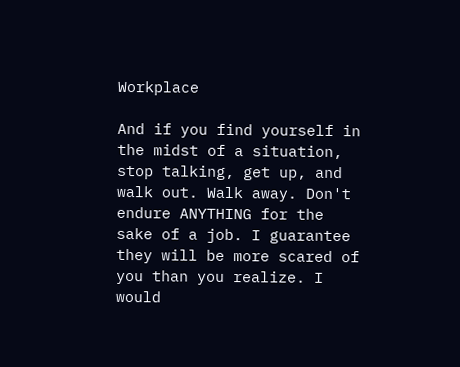Workplace

And if you find yourself in the midst of a situation, stop talking, get up, and walk out. Walk away. Don't endure ANYTHING for the sake of a job. I guarantee they will be more scared of you than you realize. I would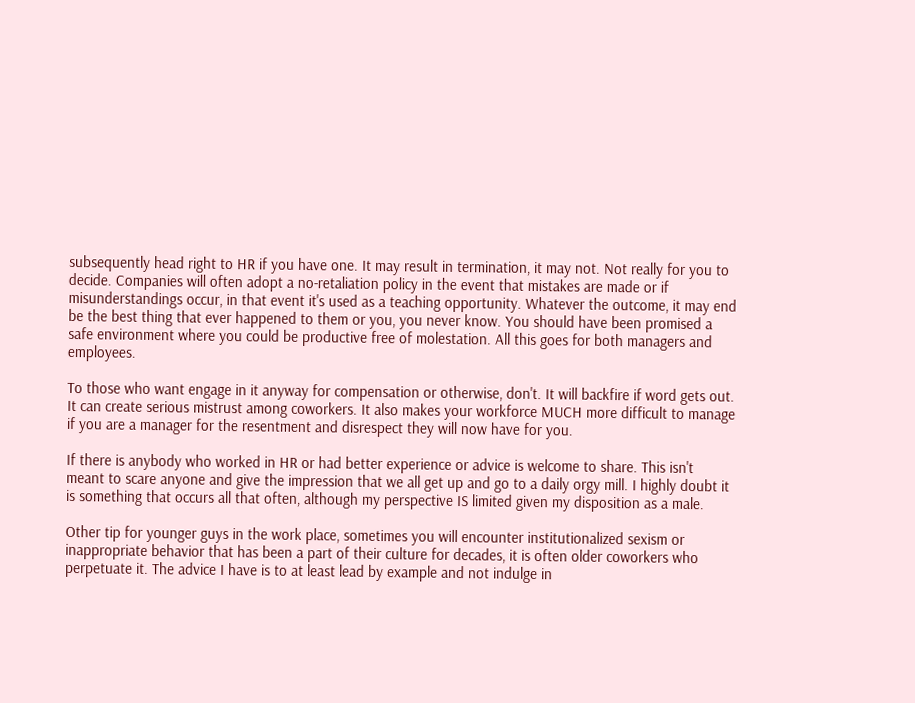subsequently head right to HR if you have one. It may result in termination, it may not. Not really for you to decide. Companies will often adopt a no-retaliation policy in the event that mistakes are made or if misunderstandings occur, in that event it's used as a teaching opportunity. Whatever the outcome, it may end be the best thing that ever happened to them or you, you never know. You should have been promised a safe environment where you could be productive free of molestation. All this goes for both managers and employees.

To those who want engage in it anyway for compensation or otherwise, don't. It will backfire if word gets out. It can create serious mistrust among coworkers. It also makes your workforce MUCH more difficult to manage if you are a manager for the resentment and disrespect they will now have for you.

If there is anybody who worked in HR or had better experience or advice is welcome to share. This isn't meant to scare anyone and give the impression that we all get up and go to a daily orgy mill. I highly doubt it is something that occurs all that often, although my perspective IS limited given my disposition as a male.

Other tip for younger guys in the work place, sometimes you will encounter institutionalized sexism or inappropriate behavior that has been a part of their culture for decades, it is often older coworkers who perpetuate it. The advice I have is to at least lead by example and not indulge in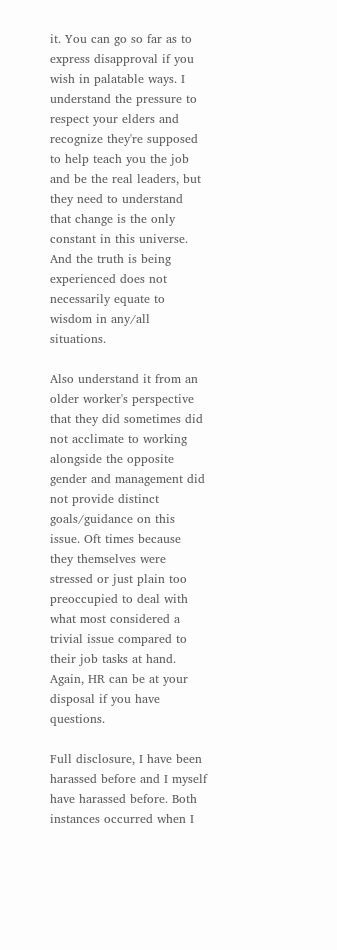it. You can go so far as to express disapproval if you wish in palatable ways. I understand the pressure to respect your elders and recognize they're supposed to help teach you the job and be the real leaders, but they need to understand that change is the only constant in this universe. And the truth is being experienced does not necessarily equate to wisdom in any/all situations.

Also understand it from an older worker's perspective that they did sometimes did not acclimate to working alongside the opposite gender and management did not provide distinct goals/guidance on this issue. Oft times because they themselves were stressed or just plain too preoccupied to deal with what most considered a trivial issue compared to their job tasks at hand. Again, HR can be at your disposal if you have questions.

Full disclosure, I have been harassed before and I myself have harassed before. Both instances occurred when I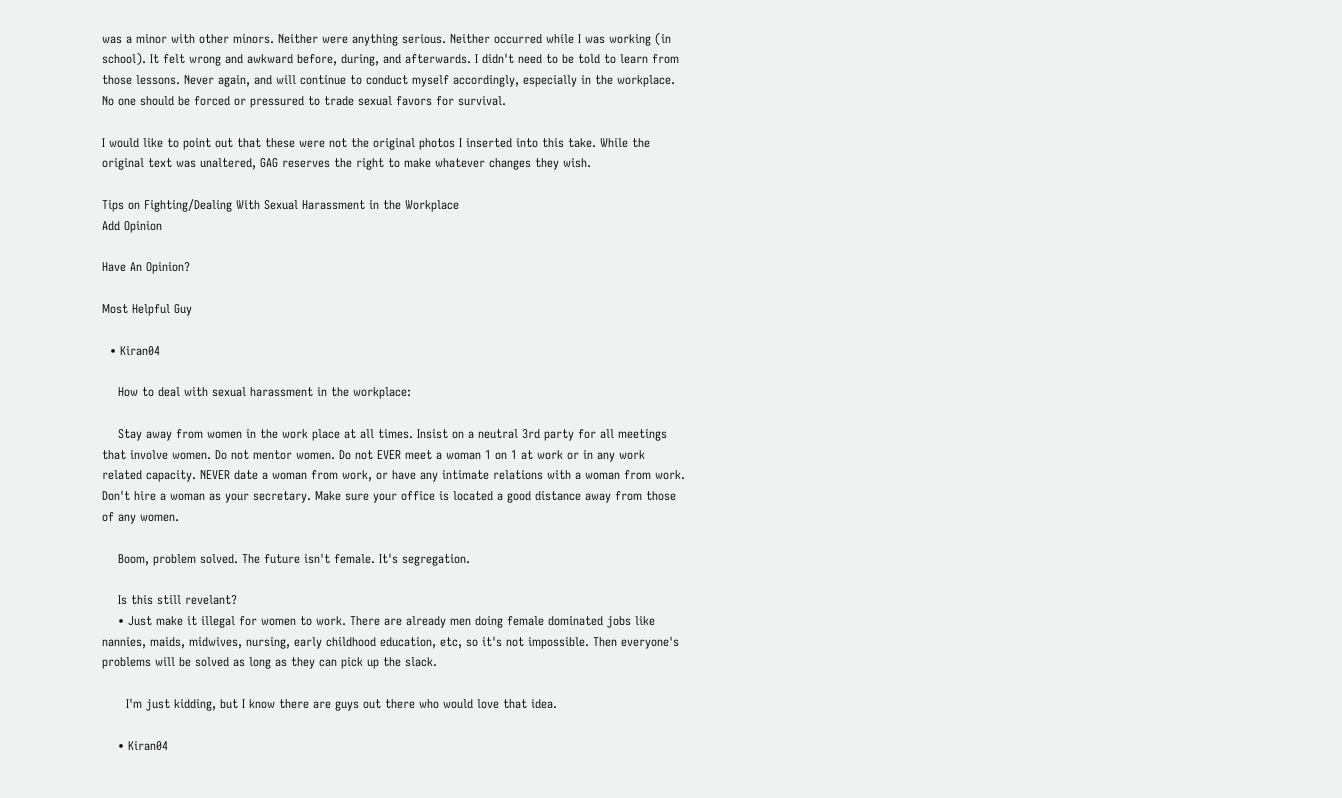was a minor with other minors. Neither were anything serious. Neither occurred while I was working (in school). It felt wrong and awkward before, during, and afterwards. I didn't need to be told to learn from those lessons. Never again, and will continue to conduct myself accordingly, especially in the workplace. No one should be forced or pressured to trade sexual favors for survival.

I would like to point out that these were not the original photos I inserted into this take. While the original text was unaltered, GAG reserves the right to make whatever changes they wish.

Tips on Fighting/Dealing With Sexual Harassment in the Workplace
Add Opinion

Have An Opinion?

Most Helpful Guy

  • Kiran04

    How to deal with sexual harassment in the workplace:

    Stay away from women in the work place at all times. Insist on a neutral 3rd party for all meetings that involve women. Do not mentor women. Do not EVER meet a woman 1 on 1 at work or in any work related capacity. NEVER date a woman from work, or have any intimate relations with a woman from work. Don't hire a woman as your secretary. Make sure your office is located a good distance away from those of any women.

    Boom, problem solved. The future isn't female. It's segregation.

    Is this still revelant?
    • Just make it illegal for women to work. There are already men doing female dominated jobs like nannies, maids, midwives, nursing, early childhood education, etc, so it's not impossible. Then everyone's problems will be solved as long as they can pick up the slack.

      I'm just kidding, but I know there are guys out there who would love that idea.

    • Kiran04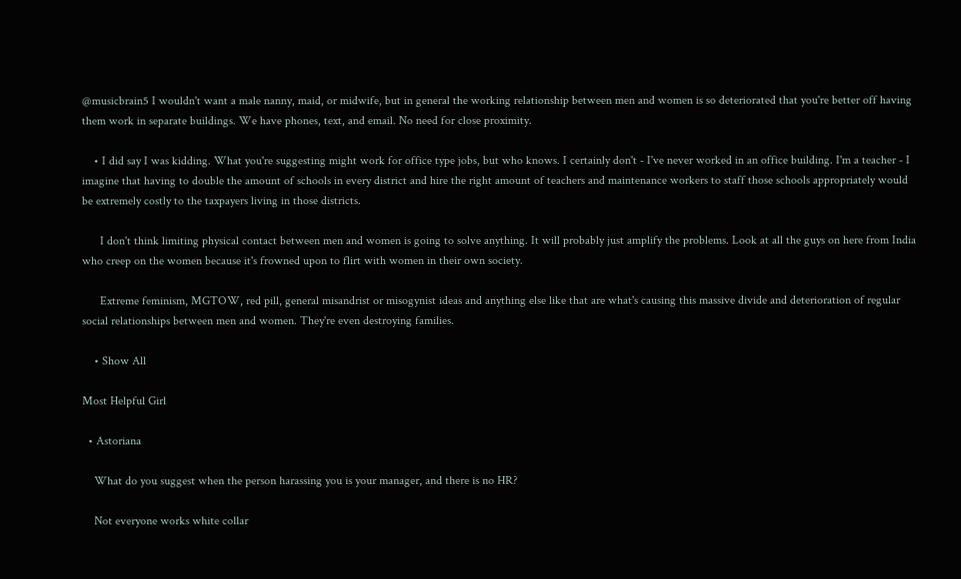@musicbrain5 I wouldn't want a male nanny, maid, or midwife, but in general the working relationship between men and women is so deteriorated that you're better off having them work in separate buildings. We have phones, text, and email. No need for close proximity.

    • I did say I was kidding. What you're suggesting might work for office type jobs, but who knows. I certainly don't - I've never worked in an office building. I'm a teacher - I imagine that having to double the amount of schools in every district and hire the right amount of teachers and maintenance workers to staff those schools appropriately would be extremely costly to the taxpayers living in those districts.

      I don't think limiting physical contact between men and women is going to solve anything. It will probably just amplify the problems. Look at all the guys on here from India who creep on the women because it's frowned upon to flirt with women in their own society.

      Extreme feminism, MGTOW, red pill, general misandrist or misogynist ideas and anything else like that are what's causing this massive divide and deterioration of regular social relationships between men and women. They're even destroying families.

    • Show All

Most Helpful Girl

  • Astoriana

    What do you suggest when the person harassing you is your manager, and there is no HR?

    Not everyone works white collar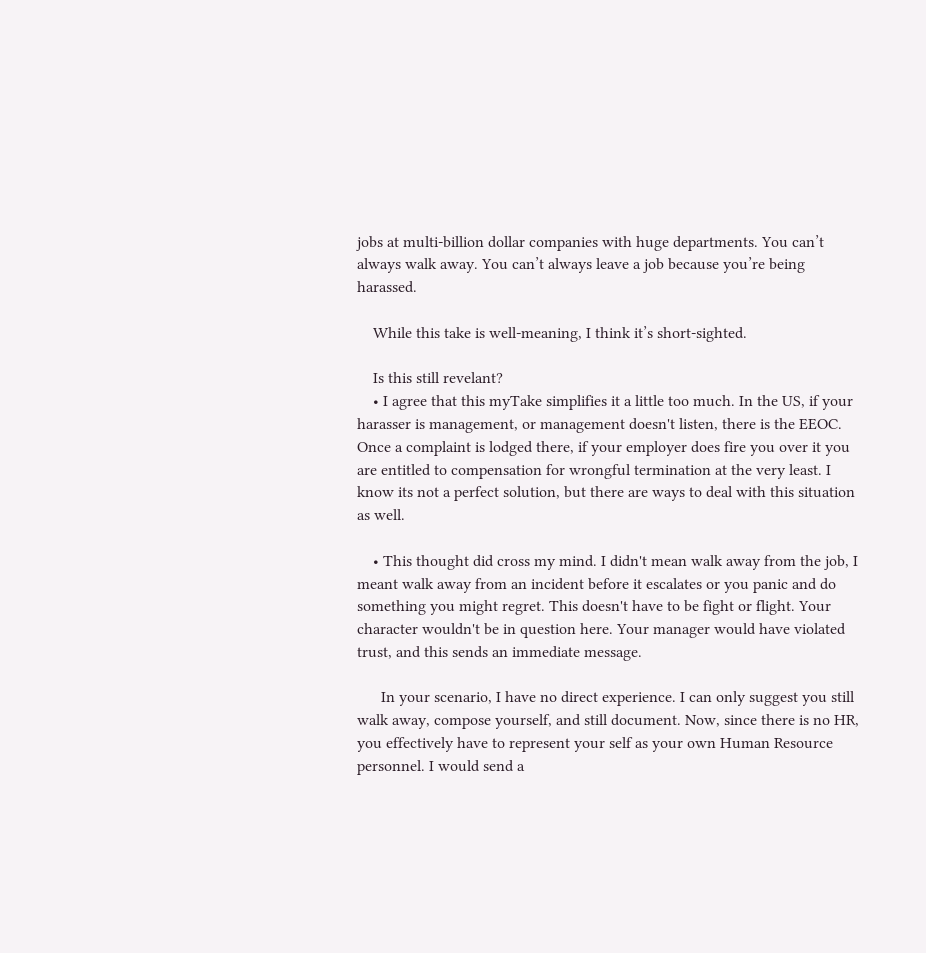jobs at multi-billion dollar companies with huge departments. You can’t always walk away. You can’t always leave a job because you’re being harassed.

    While this take is well-meaning, I think it’s short-sighted.

    Is this still revelant?
    • I agree that this myTake simplifies it a little too much. In the US, if your harasser is management, or management doesn't listen, there is the EEOC. Once a complaint is lodged there, if your employer does fire you over it you are entitled to compensation for wrongful termination at the very least. I know its not a perfect solution, but there are ways to deal with this situation as well.

    • This thought did cross my mind. I didn't mean walk away from the job, I meant walk away from an incident before it escalates or you panic and do something you might regret. This doesn't have to be fight or flight. Your character wouldn't be in question here. Your manager would have violated trust, and this sends an immediate message.

      In your scenario, I have no direct experience. I can only suggest you still walk away, compose yourself, and still document. Now, since there is no HR, you effectively have to represent your self as your own Human Resource personnel. I would send a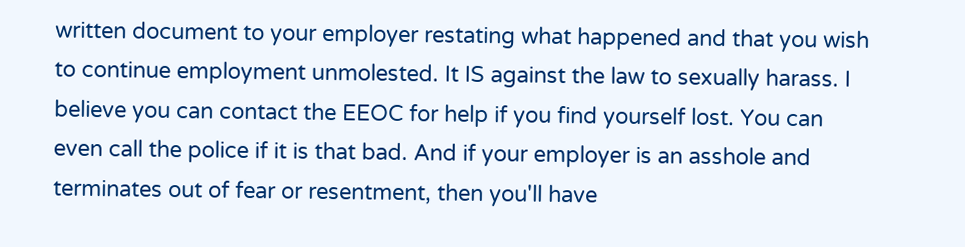written document to your employer restating what happened and that you wish to continue employment unmolested. It IS against the law to sexually harass. I believe you can contact the EEOC for help if you find yourself lost. You can even call the police if it is that bad. And if your employer is an asshole and terminates out of fear or resentment, then you'll have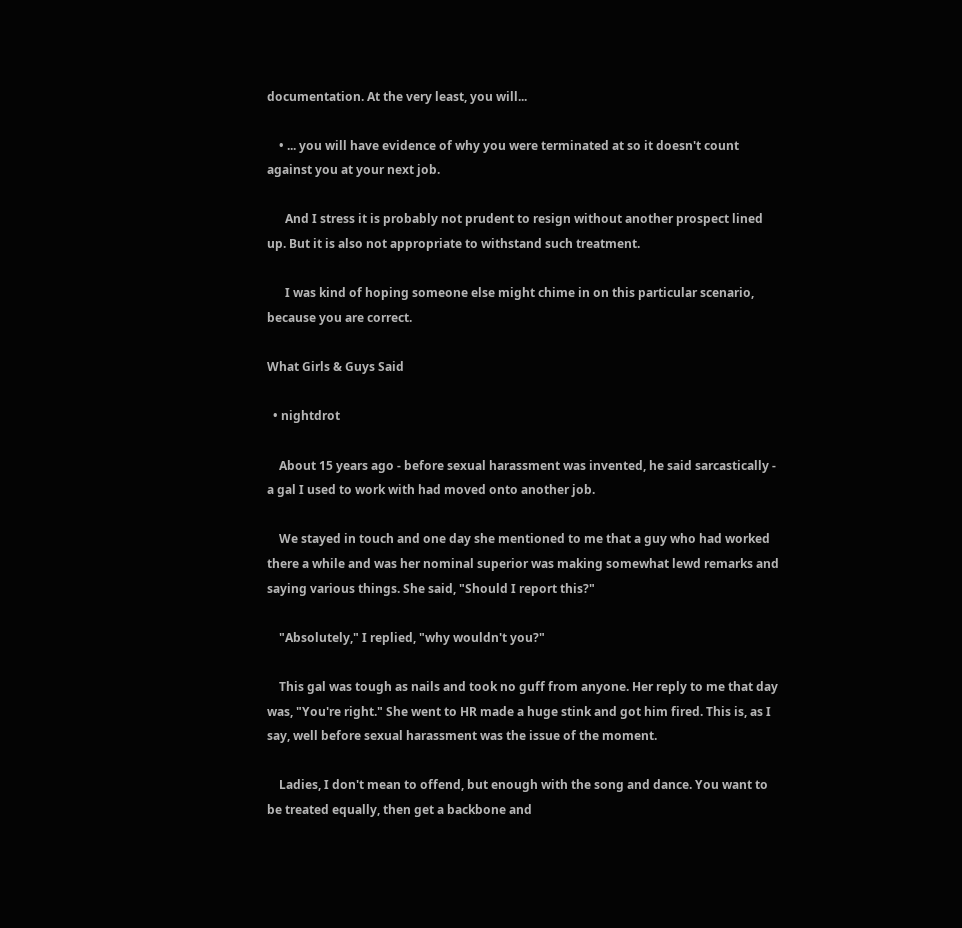documentation. At the very least, you will...

    • ... you will have evidence of why you were terminated at so it doesn't count against you at your next job.

      And I stress it is probably not prudent to resign without another prospect lined up. But it is also not appropriate to withstand such treatment.

      I was kind of hoping someone else might chime in on this particular scenario, because you are correct.

What Girls & Guys Said

  • nightdrot

    About 15 years ago - before sexual harassment was invented, he said sarcastically - a gal I used to work with had moved onto another job.

    We stayed in touch and one day she mentioned to me that a guy who had worked there a while and was her nominal superior was making somewhat lewd remarks and saying various things. She said, "Should I report this?"

    "Absolutely," I replied, "why wouldn't you?"

    This gal was tough as nails and took no guff from anyone. Her reply to me that day was, "You're right." She went to HR made a huge stink and got him fired. This is, as I say, well before sexual harassment was the issue of the moment.

    Ladies, I don't mean to offend, but enough with the song and dance. You want to be treated equally, then get a backbone and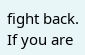fight back. If you are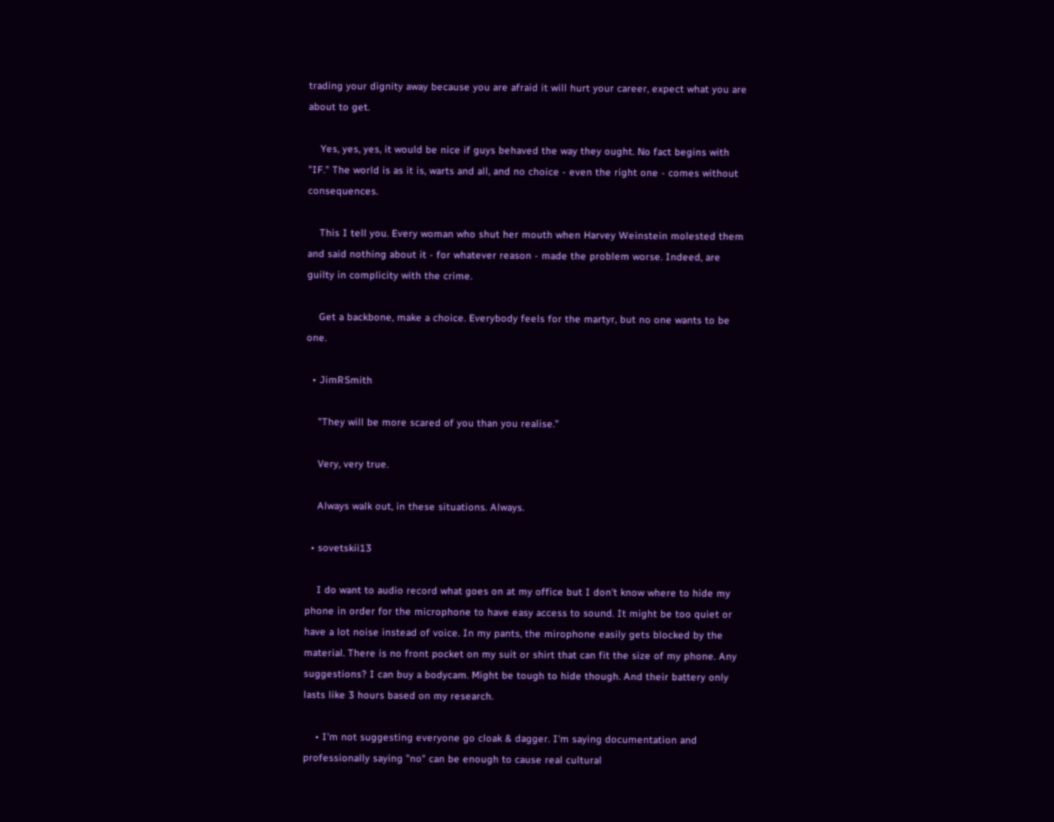trading your dignity away because you are afraid it will hurt your career, expect what you are about to get.

    Yes, yes, yes, it would be nice if guys behaved the way they ought. No fact begins with "IF." The world is as it is, warts and all, and no choice - even the right one - comes without consequences.

    This I tell you. Every woman who shut her mouth when Harvey Weinstein molested them and said nothing about it - for whatever reason - made the problem worse. Indeed, are guilty in complicity with the crime.

    Get a backbone, make a choice. Everybody feels for the martyr, but no one wants to be one.

  • JimRSmith

    "They will be more scared of you than you realise."

    Very, very true.

    Always walk out, in these situations. Always.

  • sovetskii13

    I do want to audio record what goes on at my office but I don't know where to hide my phone in order for the microphone to have easy access to sound. It might be too quiet or have a lot noise instead of voice. In my pants, the mirophone easily gets blocked by the material. There is no front pocket on my suit or shirt that can fit the size of my phone. Any suggestions? I can buy a bodycam. Might be tough to hide though. And their battery only lasts like 3 hours based on my research.

    • I'm not suggesting everyone go cloak & dagger. I'm saying documentation and professionally saying "no" can be enough to cause real cultural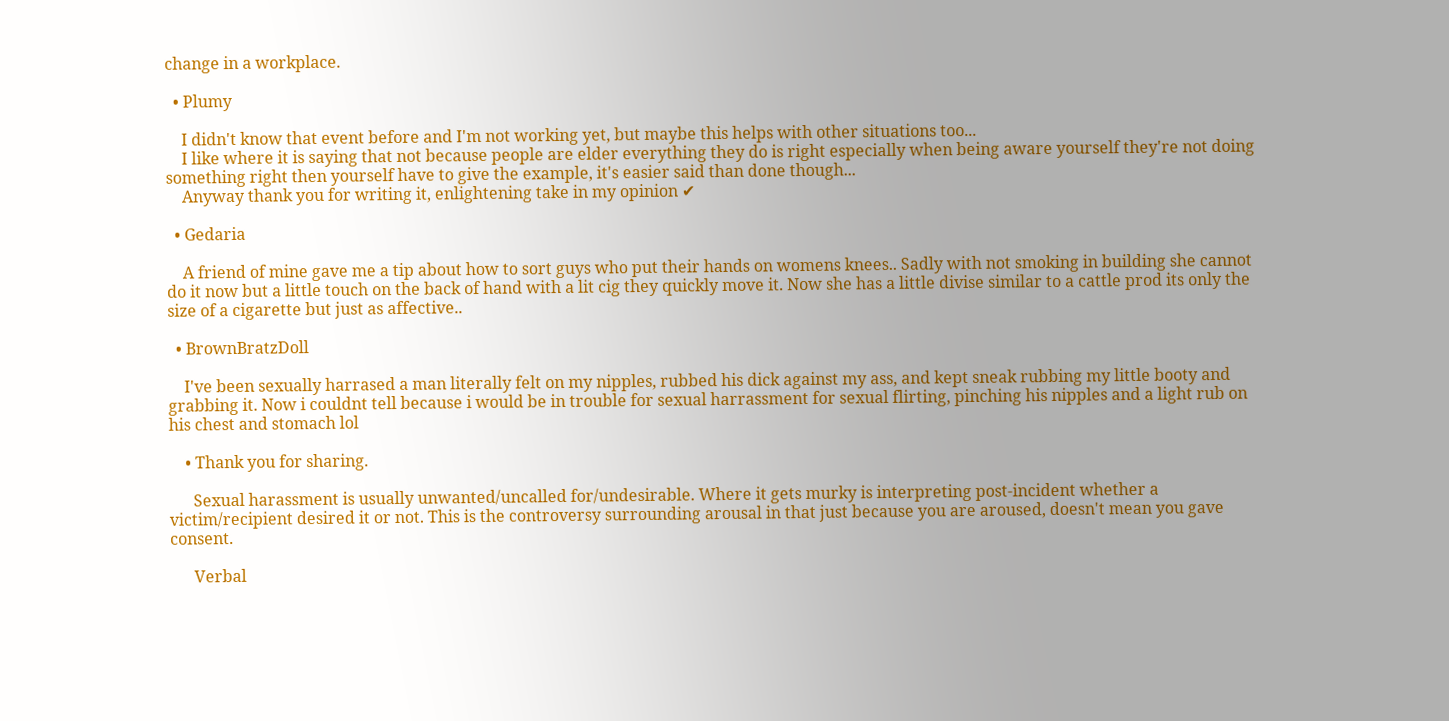change in a workplace.

  • Plumy

    I didn't know that event before and I'm not working yet, but maybe this helps with other situations too...
    I like where it is saying that not because people are elder everything they do is right especially when being aware yourself they're not doing something right then yourself have to give the example, it's easier said than done though...
    Anyway thank you for writing it, enlightening take in my opinion ✔

  • Gedaria

    A friend of mine gave me a tip about how to sort guys who put their hands on womens knees.. Sadly with not smoking in building she cannot do it now but a little touch on the back of hand with a lit cig they quickly move it. Now she has a little divise similar to a cattle prod its only the size of a cigarette but just as affective..

  • BrownBratzDoll

    I've been sexually harrased a man literally felt on my nipples, rubbed his dick against my ass, and kept sneak rubbing my little booty and grabbing it. Now i couldnt tell because i would be in trouble for sexual harrassment for sexual flirting, pinching his nipples and a light rub on his chest and stomach lol

    • Thank you for sharing.

      Sexual harassment is usually unwanted/uncalled for/undesirable. Where it gets murky is interpreting post-incident whether a victim/recipient desired it or not. This is the controversy surrounding arousal in that just because you are aroused, doesn't mean you gave consent.

      Verbal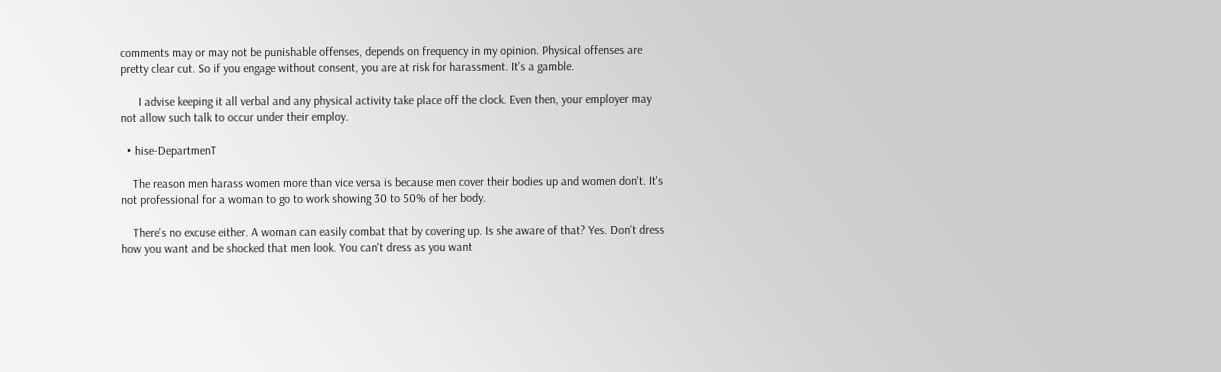comments may or may not be punishable offenses, depends on frequency in my opinion. Physical offenses are pretty clear cut. So if you engage without consent, you are at risk for harassment. It's a gamble.

      I advise keeping it all verbal and any physical activity take place off the clock. Even then, your employer may not allow such talk to occur under their employ.

  • hise-DepartmenT

    The reason men harass women more than vice versa is because men cover their bodies up and women don't. It's not professional for a woman to go to work showing 30 to 50% of her body.

    There's no excuse either. A woman can easily combat that by covering up. Is she aware of that? Yes. Don't dress how you want and be shocked that men look. You can't dress as you want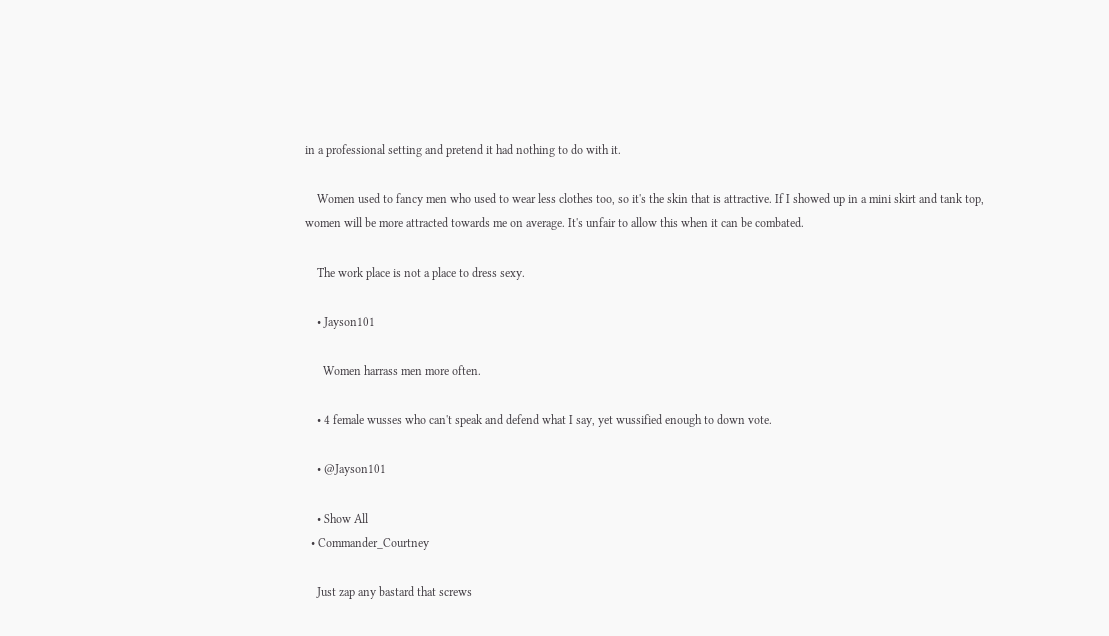in a professional setting and pretend it had nothing to do with it.

    Women used to fancy men who used to wear less clothes too, so it's the skin that is attractive. If I showed up in a mini skirt and tank top, women will be more attracted towards me on average. It's unfair to allow this when it can be combated.

    The work place is not a place to dress sexy.

    • Jayson101

      Women harrass men more often.

    • 4 female wusses who can't speak and defend what I say, yet wussified enough to down vote.

    • @Jayson101

    • Show All
  • Commander_Courtney

    Just zap any bastard that screws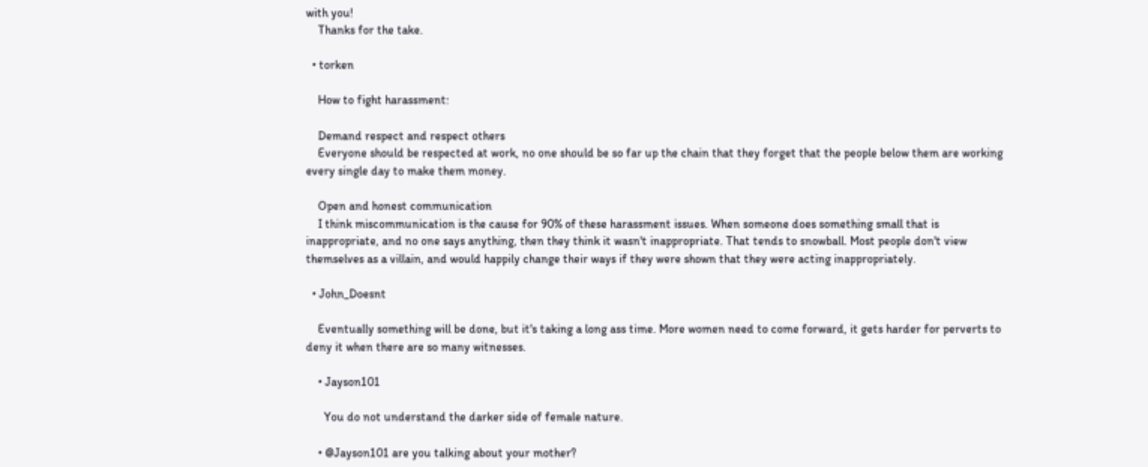with you!
    Thanks for the take.

  • torken

    How to fight harassment:

    Demand respect and respect others
    Everyone should be respected at work, no one should be so far up the chain that they forget that the people below them are working every single day to make them money.

    Open and honest communication
    I think miscommunication is the cause for 90% of these harassment issues. When someone does something small that is inappropriate, and no one says anything, then they think it wasn't inappropriate. That tends to snowball. Most people don't view themselves as a villain, and would happily change their ways if they were shown that they were acting inappropriately.

  • John_Doesnt

    Eventually something will be done, but it's taking a long ass time. More women need to come forward, it gets harder for perverts to deny it when there are so many witnesses.

    • Jayson101

      You do not understand the darker side of female nature.

    • @Jayson101 are you talking about your mother?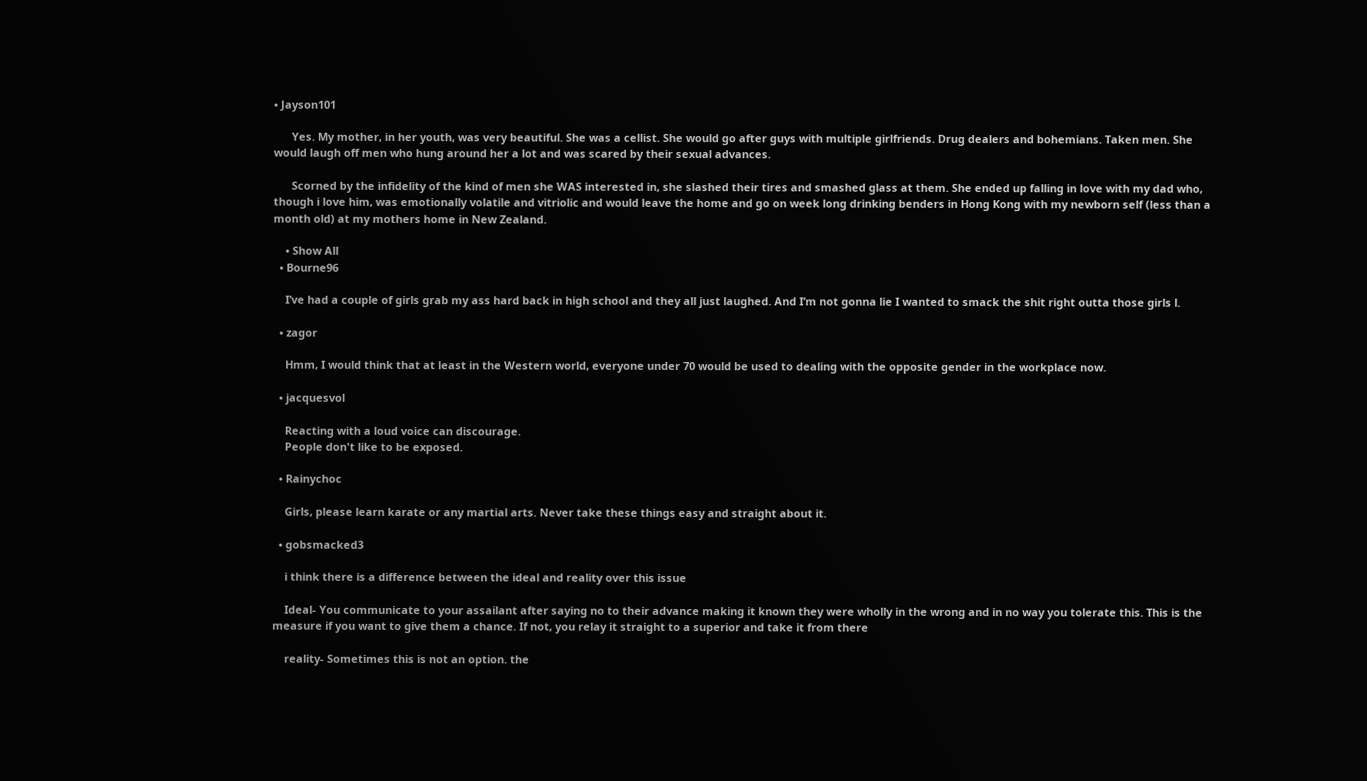• Jayson101

      Yes. My mother, in her youth, was very beautiful. She was a cellist. She would go after guys with multiple girlfriends. Drug dealers and bohemians. Taken men. She would laugh off men who hung around her a lot and was scared by their sexual advances.

      Scorned by the infidelity of the kind of men she WAS interested in, she slashed their tires and smashed glass at them. She ended up falling in love with my dad who, though i love him, was emotionally volatile and vitriolic and would leave the home and go on week long drinking benders in Hong Kong with my newborn self (less than a month old) at my mothers home in New Zealand.

    • Show All
  • Bourne96

    I’ve had a couple of girls grab my ass hard back in high school and they all just laughed. And I’m not gonna lie I wanted to smack the shit right outta those girls l.

  • zagor

    Hmm, I would think that at least in the Western world, everyone under 70 would be used to dealing with the opposite gender in the workplace now.

  • jacquesvol

    Reacting with a loud voice can discourage.
    People don't like to be exposed.

  • Rainychoc

    Girls, please learn karate or any martial arts. Never take these things easy and straight about it.

  • gobsmacked3

    i think there is a difference between the ideal and reality over this issue

    Ideal- You communicate to your assailant after saying no to their advance making it known they were wholly in the wrong and in no way you tolerate this. This is the measure if you want to give them a chance. If not, you relay it straight to a superior and take it from there

    reality- Sometimes this is not an option. the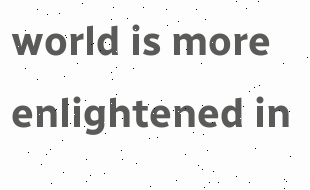world is more enlightened in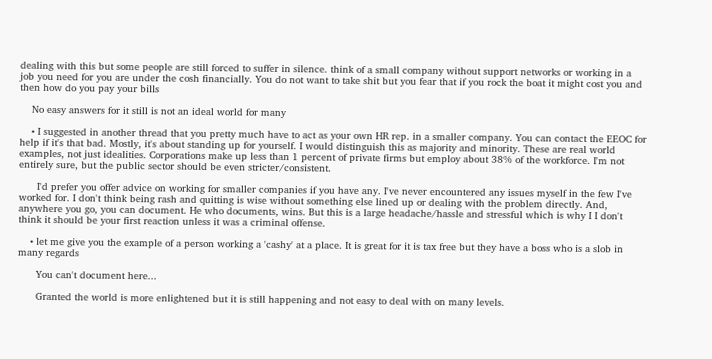dealing with this but some people are still forced to suffer in silence. think of a small company without support networks or working in a job you need for you are under the cosh financially. You do not want to take shit but you fear that if you rock the boat it might cost you and then how do you pay your bills

    No easy answers for it still is not an ideal world for many

    • I suggested in another thread that you pretty much have to act as your own HR rep. in a smaller company. You can contact the EEOC for help if it's that bad. Mostly, it's about standing up for yourself. I would distinguish this as majority and minority. These are real world examples, not just idealities. Corporations make up less than 1 percent of private firms but employ about 38% of the workforce. I'm not entirely sure, but the public sector should be even stricter/consistent.

      I'd prefer you offer advice on working for smaller companies if you have any. I've never encountered any issues myself in the few I've worked for. I don't think being rash and quitting is wise without something else lined up or dealing with the problem directly. And, anywhere you go, you can document. He who documents, wins. But this is a large headache/hassle and stressful which is why I I don't think it should be your first reaction unless it was a criminal offense.

    • let me give you the example of a person working a 'cashy' at a place. It is great for it is tax free but they have a boss who is a slob in many regards

      You can't document here...

      Granted the world is more enlightened but it is still happening and not easy to deal with on many levels.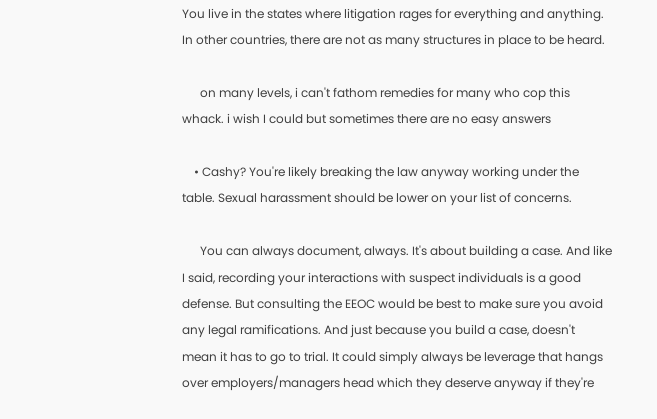You live in the states where litigation rages for everything and anything. In other countries, there are not as many structures in place to be heard.

      on many levels, i can't fathom remedies for many who cop this whack. i wish I could but sometimes there are no easy answers

    • Cashy? You're likely breaking the law anyway working under the table. Sexual harassment should be lower on your list of concerns.

      You can always document, always. It's about building a case. And like I said, recording your interactions with suspect individuals is a good defense. But consulting the EEOC would be best to make sure you avoid any legal ramifications. And just because you build a case, doesn't mean it has to go to trial. It could simply always be leverage that hangs over employers/managers head which they deserve anyway if they're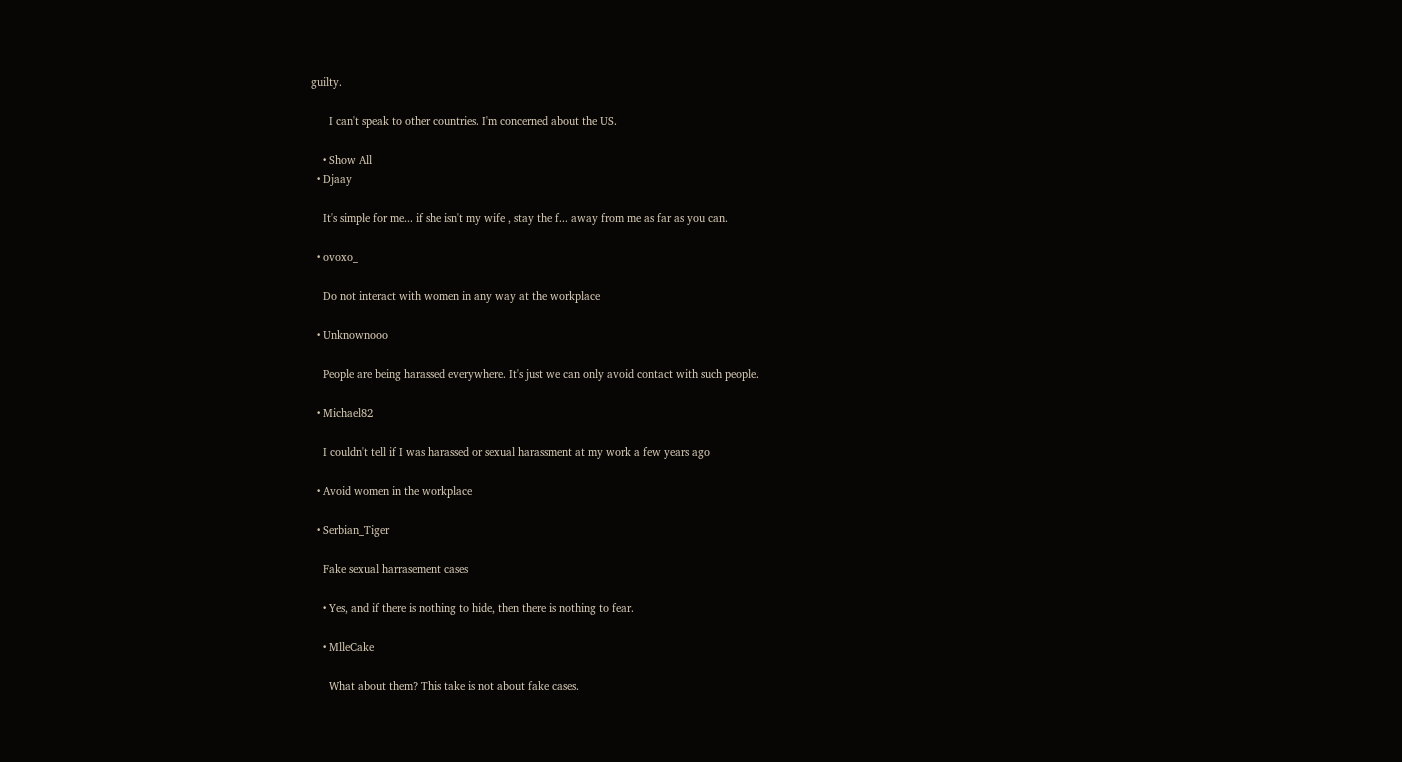guilty.

      I can't speak to other countries. I'm concerned about the US.

    • Show All
  • Djaay

    It's simple for me... if she isn't my wife , stay the f... away from me as far as you can.

  • ovoxo_

    Do not interact with women in any way at the workplace

  • Unknownooo

    People are being harassed everywhere. It's just we can only avoid contact with such people.

  • Michael82

    I couldn't tell if I was harassed or sexual harassment at my work a few years ago

  • Avoid women in the workplace

  • Serbian_Tiger

    Fake sexual harrasement cases

    • Yes, and if there is nothing to hide, then there is nothing to fear.

    • MlleCake

      What about them? This take is not about fake cases.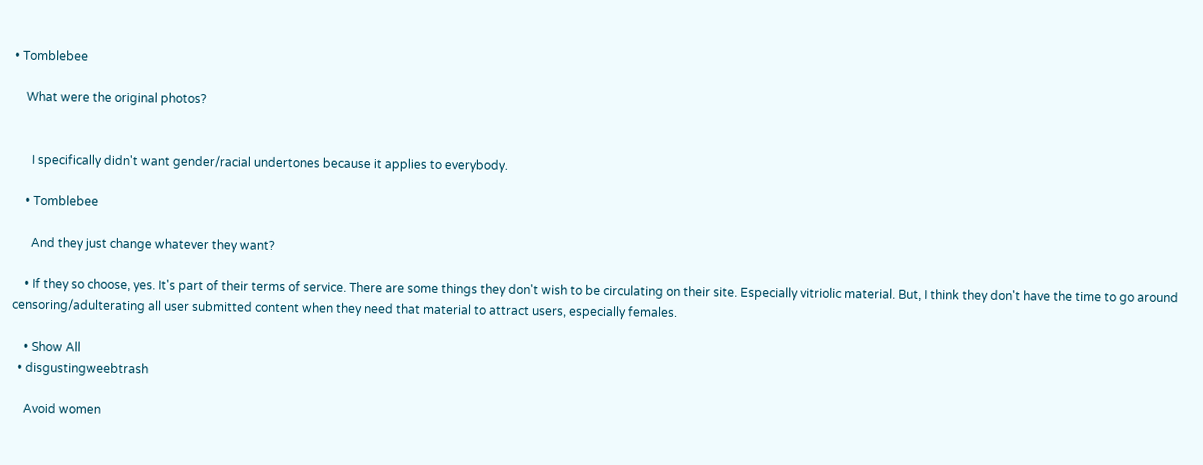• Tomblebee

    What were the original photos?


      I specifically didn't want gender/racial undertones because it applies to everybody.

    • Tomblebee

      And they just change whatever they want?

    • If they so choose, yes. It's part of their terms of service. There are some things they don't wish to be circulating on their site. Especially vitriolic material. But, I think they don't have the time to go around censoring/adulterating all user submitted content when they need that material to attract users, especially females.

    • Show All
  • disgustingweebtrash

    Avoid women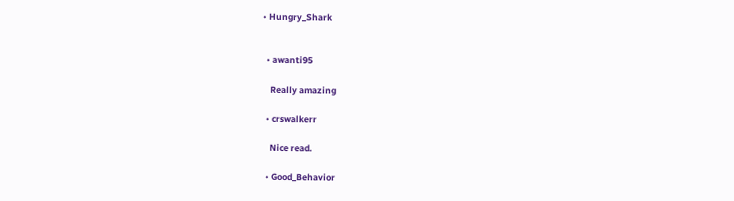• Hungry_Shark


  • awanti95

    Really amazing

  • crswalkerr

    Nice read.

  • Good_Behavior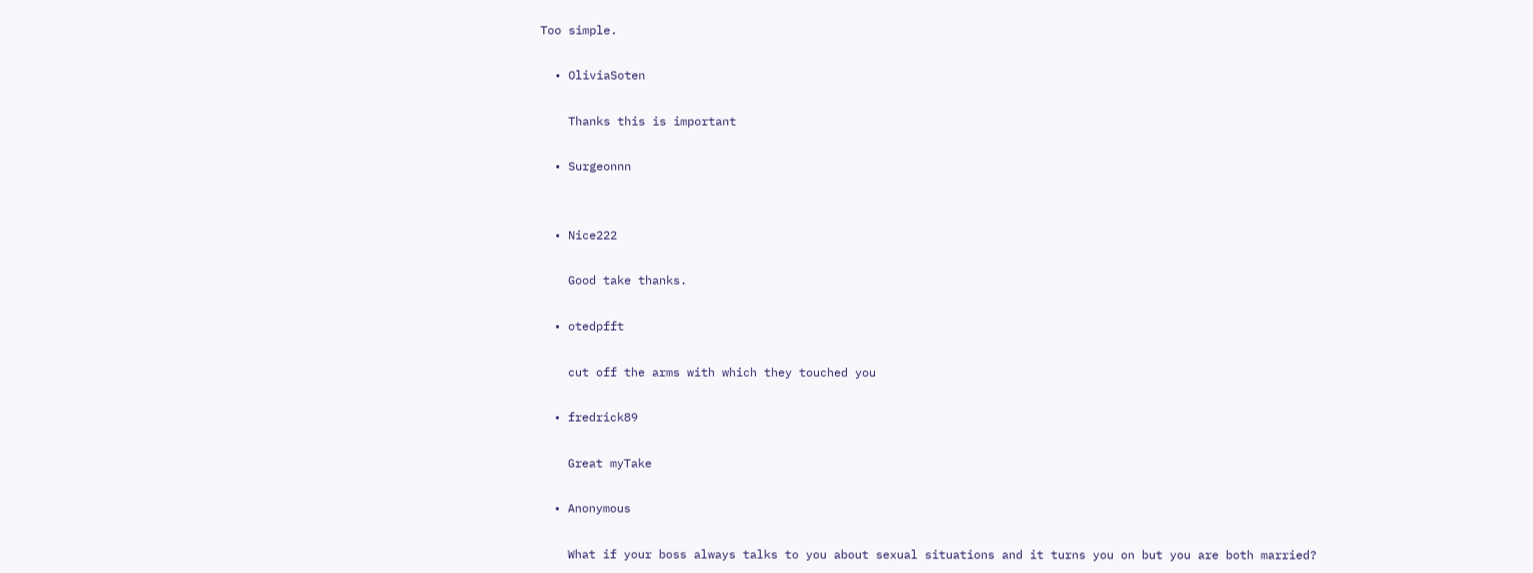Too simple.

  • OliviaSoten

    Thanks this is important

  • Surgeonnn


  • Nice222

    Good take thanks.

  • otedpfft

    cut off the arms with which they touched you

  • fredrick89

    Great myTake

  • Anonymous

    What if your boss always talks to you about sexual situations and it turns you on but you are both married?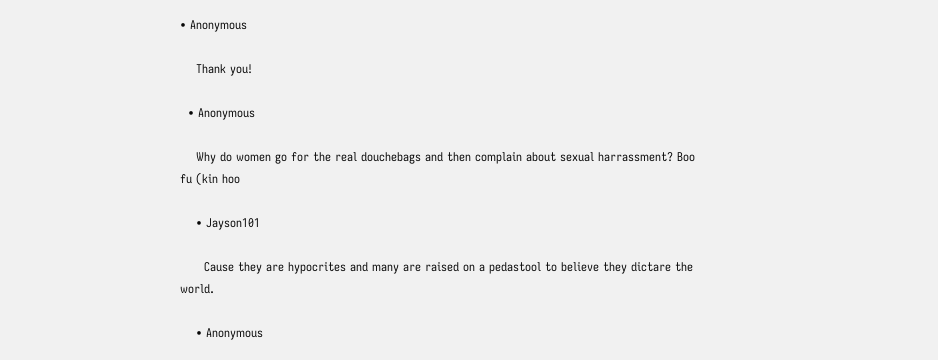• Anonymous

    Thank you!

  • Anonymous

    Why do women go for the real douchebags and then complain about sexual harrassment? Boo fu (kin hoo

    • Jayson101

      Cause they are hypocrites and many are raised on a pedastool to believe they dictare the world.

    • Anonymous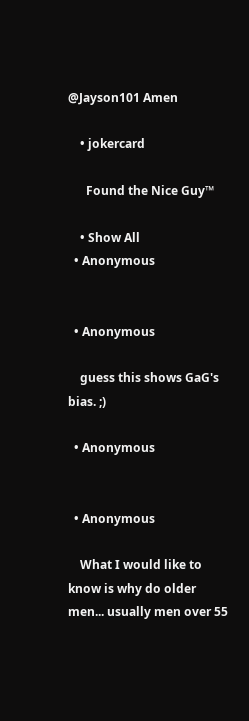@Jayson101 Amen

    • jokercard

      Found the Nice Guy™

    • Show All
  • Anonymous


  • Anonymous

    guess this shows GaG's bias. ;)

  • Anonymous


  • Anonymous

    What I would like to know is why do older men... usually men over 55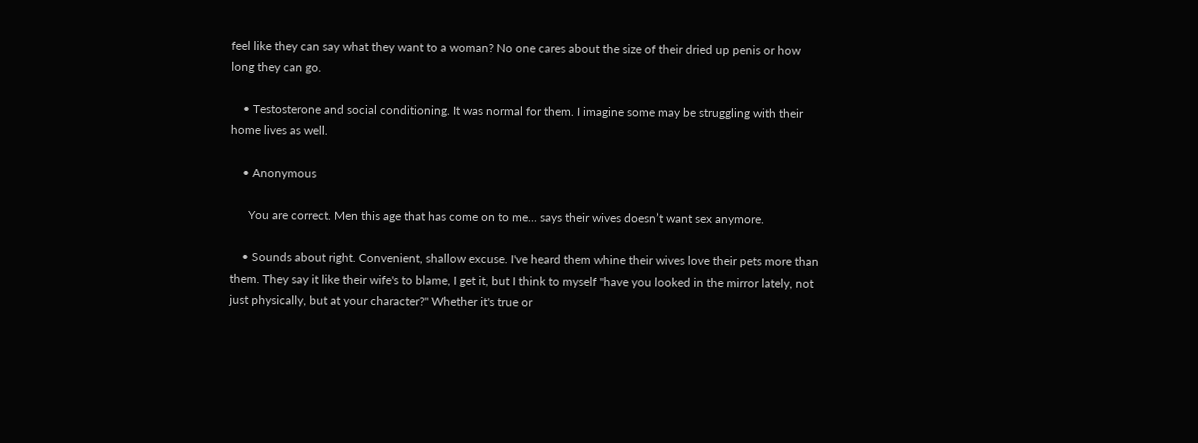feel like they can say what they want to a woman? No one cares about the size of their dried up penis or how long they can go.

    • Testosterone and social conditioning. It was normal for them. I imagine some may be struggling with their home lives as well.

    • Anonymous

      You are correct. Men this age that has come on to me... says their wives doesn’t want sex anymore.

    • Sounds about right. Convenient, shallow excuse. I've heard them whine their wives love their pets more than them. They say it like their wife's to blame, I get it, but I think to myself "have you looked in the mirror lately, not just physically, but at your character?" Whether it's true or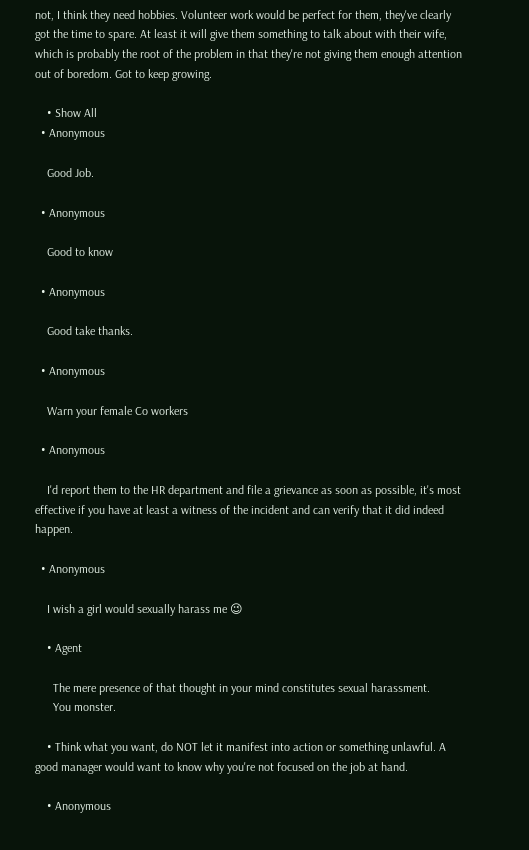not, I think they need hobbies. Volunteer work would be perfect for them, they've clearly got the time to spare. At least it will give them something to talk about with their wife, which is probably the root of the problem in that they're not giving them enough attention out of boredom. Got to keep growing.

    • Show All
  • Anonymous

    Good Job.

  • Anonymous

    Good to know

  • Anonymous

    Good take thanks.

  • Anonymous

    Warn your female Co workers

  • Anonymous

    I'd report them to the HR department and file a grievance as soon as possible, it's most effective if you have at least a witness of the incident and can verify that it did indeed happen.

  • Anonymous

    I wish a girl would sexually harass me 😉

    • Agent

      The mere presence of that thought in your mind constitutes sexual harassment.
      You monster.

    • Think what you want, do NOT let it manifest into action or something unlawful. A good manager would want to know why you're not focused on the job at hand.

    • Anonymous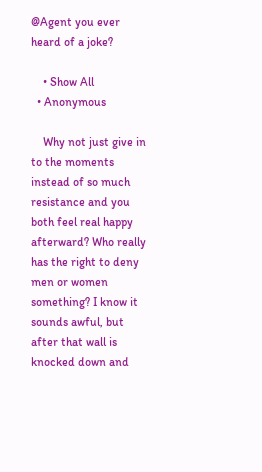@Agent you ever heard of a joke?

    • Show All
  • Anonymous

    Why not just give in to the moments instead of so much resistance and you both feel real happy afterward? Who really has the right to deny men or women something? I know it sounds awful, but after that wall is knocked down and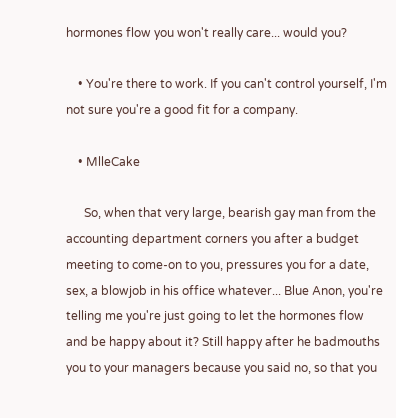hormones flow you won't really care... would you?

    • You're there to work. If you can't control yourself, I'm not sure you're a good fit for a company.

    • MlleCake

      So, when that very large, bearish gay man from the accounting department corners you after a budget meeting to come-on to you, pressures you for a date, sex, a blowjob in his office whatever... Blue Anon, you're telling me you're just going to let the hormones flow and be happy about it? Still happy after he badmouths you to your managers because you said no, so that you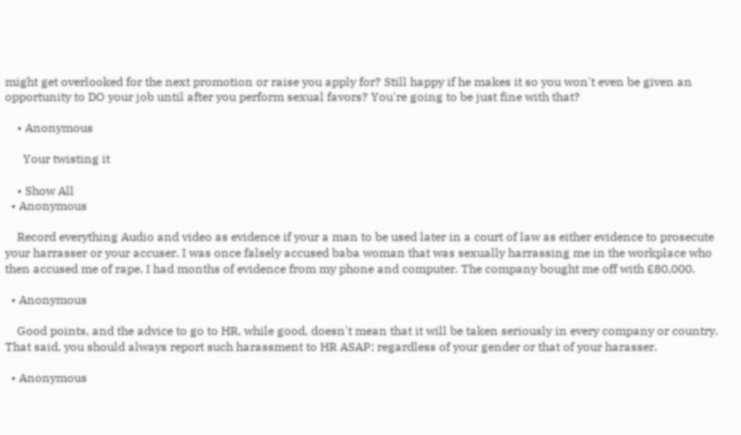might get overlooked for the next promotion or raise you apply for? Still happy if he makes it so you won't even be given an opportunity to DO your job until after you perform sexual favors? You're going to be just fine with that?

    • Anonymous

      Your twisting it

    • Show All
  • Anonymous

    Record everything Audio and video as evidence if your a man to be used later in a court of law as either evidence to prosecute your harrasser or your accuser. I was once falsely accused baba woman that was sexually harrassing me in the workplace who then accused me of rape. I had months of evidence from my phone and computer. The company bought me off with £80,000.

  • Anonymous

    Good points, and the advice to go to HR, while good, doesn't mean that it will be taken seriously in every company or country. That said, you should always report such harassment to HR ASAP; regardless of your gender or that of your harasser.

  • Anonymous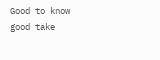Good to know good take